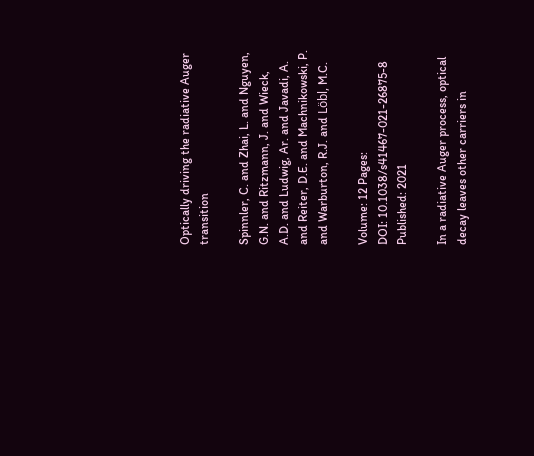Optically driving the radiative Auger transition

Spinnler, C. and Zhai, L. and Nguyen, G.N. and Ritzmann, J. and Wieck, A.D. and Ludwig, Ar. and Javadi, A. and Reiter, D.E. and Machnikowski, P. and Warburton, R.J. and Löbl, M.C.

Volume: 12 Pages:
DOI: 10.1038/s41467-021-26875-8
Published: 2021

In a radiative Auger process, optical decay leaves other carriers in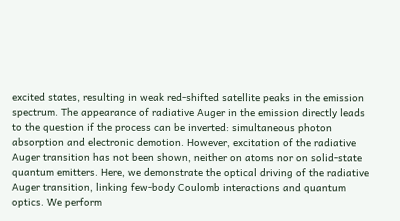excited states, resulting in weak red-shifted satellite peaks in the emission spectrum. The appearance of radiative Auger in the emission directly leads to the question if the process can be inverted: simultaneous photon absorption and electronic demotion. However, excitation of the radiative Auger transition has not been shown, neither on atoms nor on solid-state quantum emitters. Here, we demonstrate the optical driving of the radiative Auger transition, linking few-body Coulomb interactions and quantum optics. We perform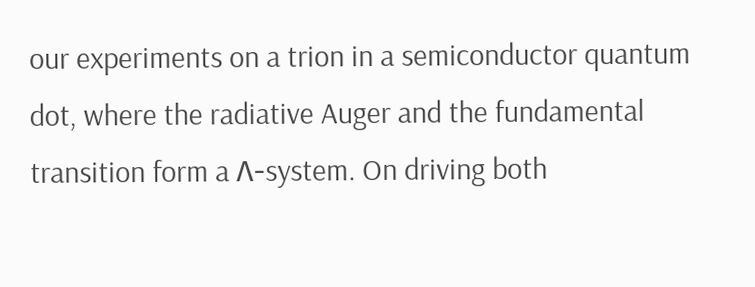our experiments on a trion in a semiconductor quantum dot, where the radiative Auger and the fundamental transition form a Λ-system. On driving both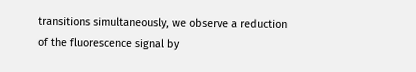transitions simultaneously, we observe a reduction of the fluorescence signal by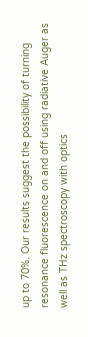up to 70%. Our results suggest the possibility of turning resonance fluorescence on and off using radiative Auger as well as THz spectroscopy with optics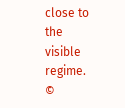close to the visible regime. ©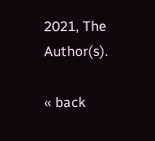2021, The Author(s).

« back